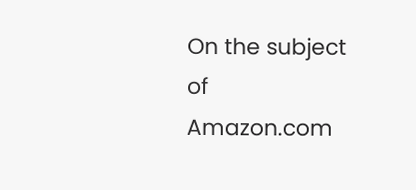On the subject of Amazon.com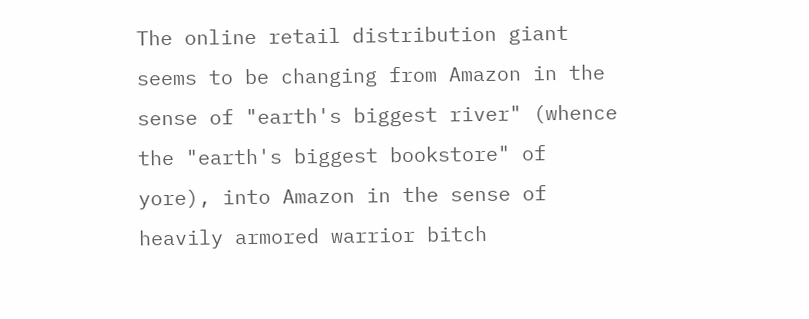The online retail distribution giant seems to be changing from Amazon in the sense of "earth's biggest river" (whence the "earth's biggest bookstore" of yore), into Amazon in the sense of heavily armored warrior bitch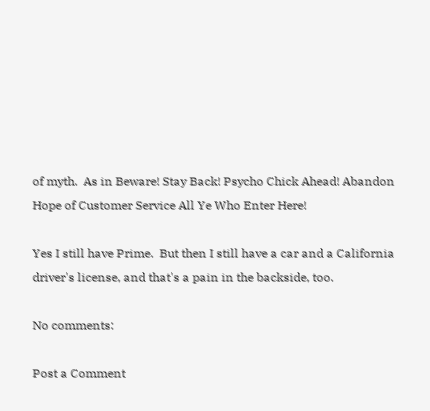of myth.  As in Beware! Stay Back! Psycho Chick Ahead! Abandon Hope of Customer Service All Ye Who Enter Here!

Yes I still have Prime.  But then I still have a car and a California driver's license, and that's a pain in the backside, too.

No comments:

Post a Comment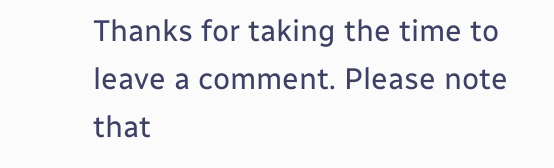Thanks for taking the time to leave a comment. Please note that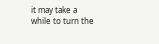it may take a while to turn the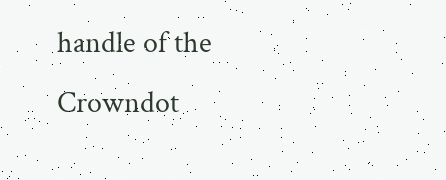handle of the Crowndot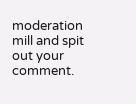moderation mill and spit out your comment.